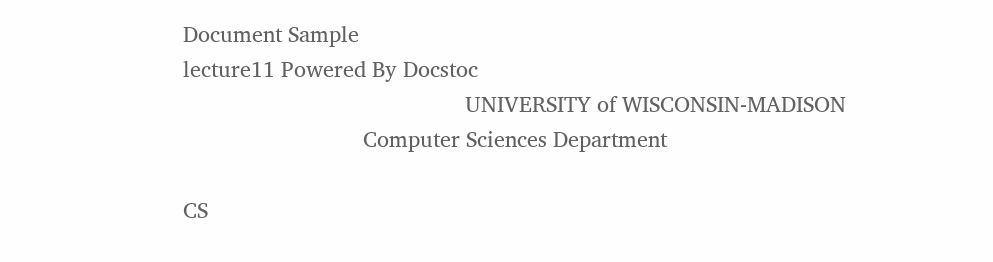Document Sample
lecture11 Powered By Docstoc
                                               UNIVERSITY of WISCONSIN-MADISON
                              Computer Sciences Department

CS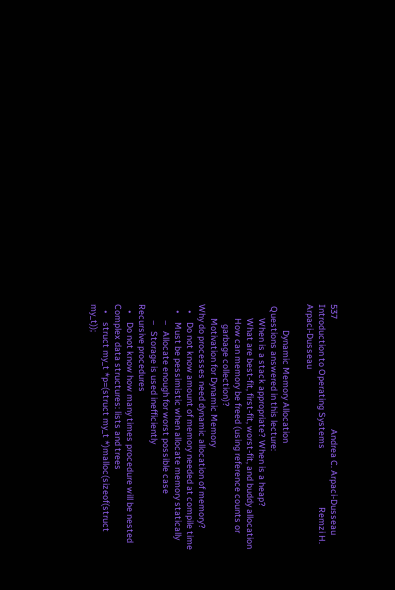537                                                       Andrea C. Arpaci-Dusseau
Introduction to Operating Systems                             Remzi H. Arpaci-Dusseau

             Dynamic Memory Allocation
 Questions answered in this lecture:
       When is a stack appropriate? When is a heap?
       What are best-fit, first-fit, worst-fit, and buddy allocation
       How can memory be freed (using reference counts or
          garbage collection)?
       Motivation for Dynamic Memory
Why do processes need dynamic allocation of memory?
   •    Do not know amount of memory needed at compile time
   •    Must be pessimistic when allocate memory statically
        –   Allocate enough for worst possible case
        –   Storage is used inefficiently
Recursive procedures
   •    Do not know how many times procedure will be nested
Complex data structures: lists and trees
   •    struct my_t *p=(struct my_t *)malloc(sizeof(struct my_t));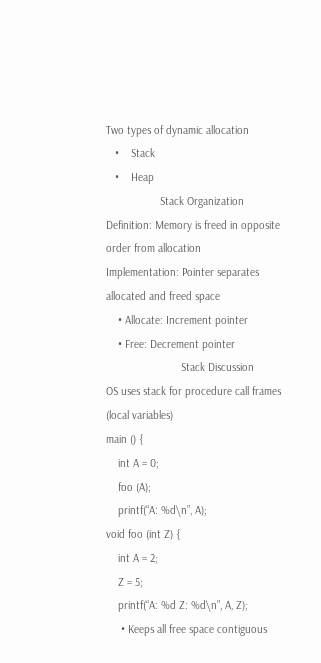Two types of dynamic allocation
   •    Stack
   •    Heap
                  Stack Organization
Definition: Memory is freed in opposite order from allocation
Implementation: Pointer separates allocated and freed space
    • Allocate: Increment pointer
    • Free: Decrement pointer
                         Stack Discussion
OS uses stack for procedure call frames (local variables)
main () {
    int A = 0;
    foo (A);
    printf(“A: %d\n”, A);
void foo (int Z) {
    int A = 2;
    Z = 5;
    printf(“A: %d Z: %d\n”, A, Z);
     • Keeps all free space contiguous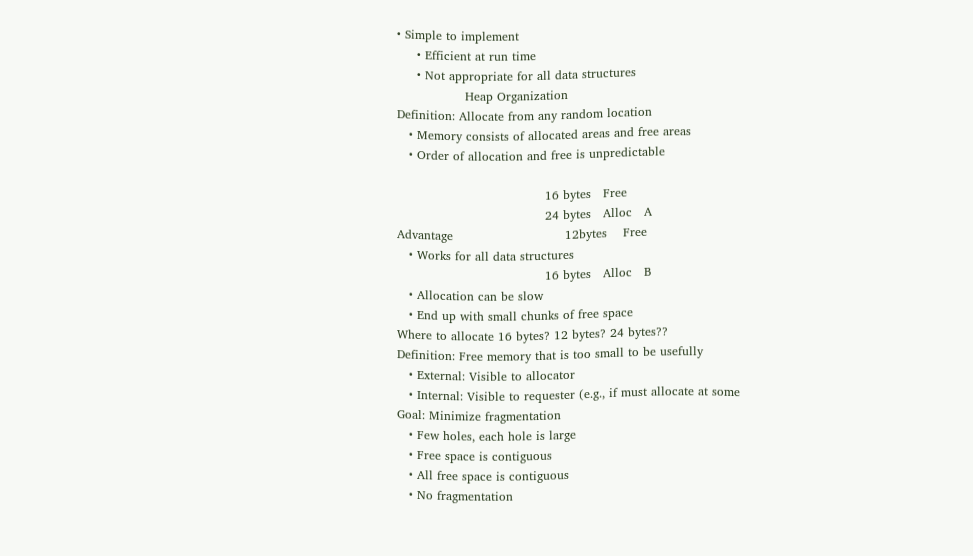• Simple to implement
     • Efficient at run time
     • Not appropriate for all data structures
                 Heap Organization
Definition: Allocate from any random location
   • Memory consists of allocated areas and free areas
   • Order of allocation and free is unpredictable

                                     16 bytes   Free
                                     24 bytes   Alloc   A
Advantage                            12bytes    Free
   • Works for all data structures
                                     16 bytes   Alloc   B
   • Allocation can be slow
   • End up with small chunks of free space
Where to allocate 16 bytes? 12 bytes? 24 bytes??
Definition: Free memory that is too small to be usefully
   • External: Visible to allocator
   • Internal: Visible to requester (e.g., if must allocate at some
Goal: Minimize fragmentation
   • Few holes, each hole is large
   • Free space is contiguous
   • All free space is contiguous
   • No fragmentation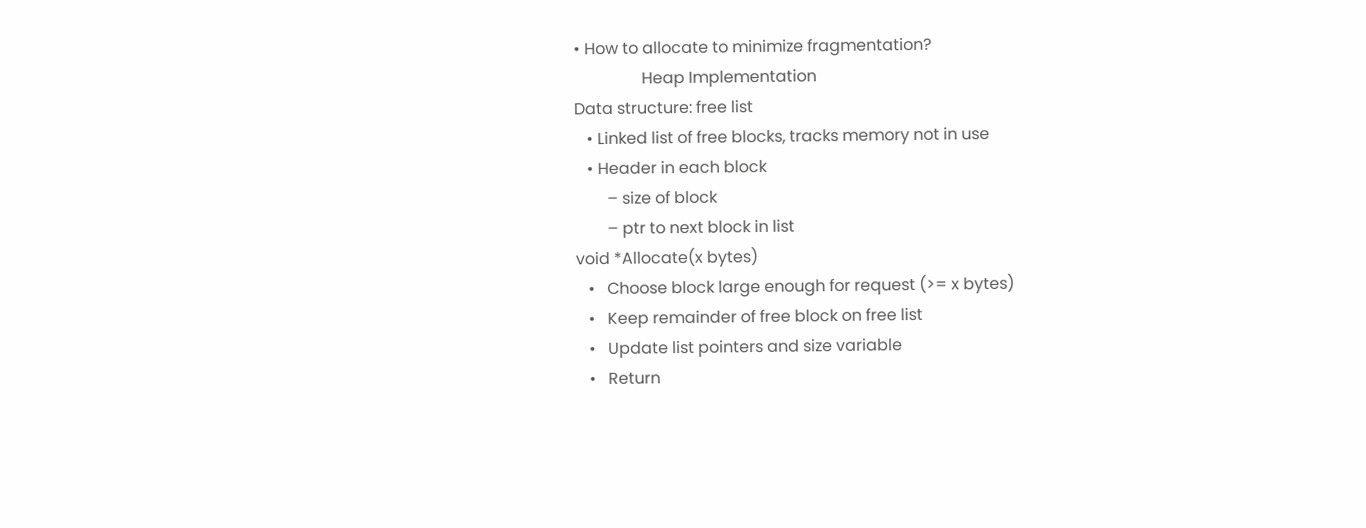• How to allocate to minimize fragmentation?
                 Heap Implementation
Data structure: free list
   • Linked list of free blocks, tracks memory not in use
   • Header in each block
        – size of block
        – ptr to next block in list
void *Allocate(x bytes)
   •   Choose block large enough for request (>= x bytes)
   •   Keep remainder of free block on free list
   •   Update list pointers and size variable
   •   Return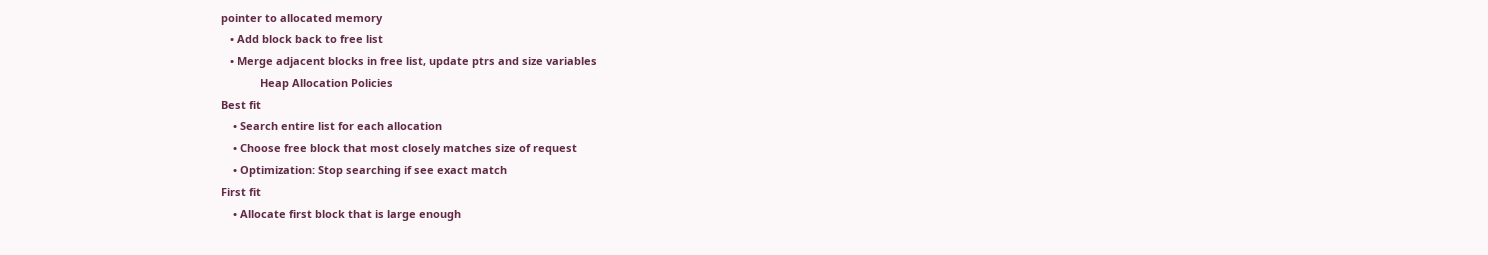pointer to allocated memory
   • Add block back to free list
   • Merge adjacent blocks in free list, update ptrs and size variables
             Heap Allocation Policies
Best fit
    • Search entire list for each allocation
    • Choose free block that most closely matches size of request
    • Optimization: Stop searching if see exact match
First fit
    • Allocate first block that is large enough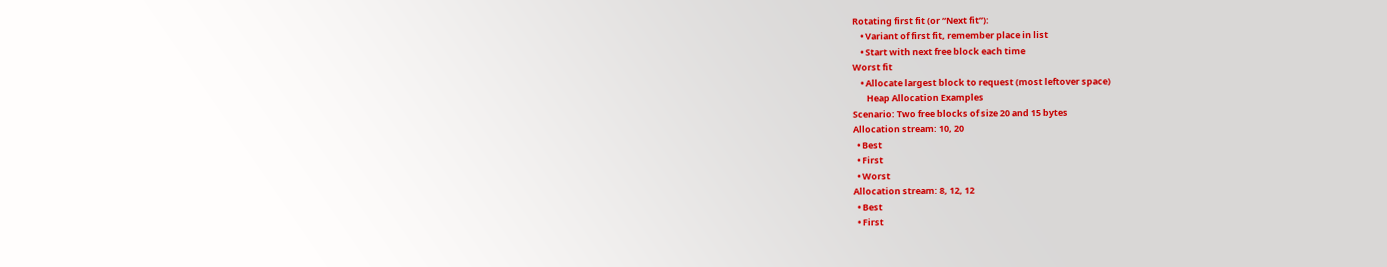Rotating first fit (or “Next fit”):
    • Variant of first fit, remember place in list
    • Start with next free block each time
Worst fit
    • Allocate largest block to request (most leftover space)
       Heap Allocation Examples
Scenario: Two free blocks of size 20 and 15 bytes
Allocation stream: 10, 20
  • Best
  • First
  • Worst
Allocation stream: 8, 12, 12
  • Best
  • First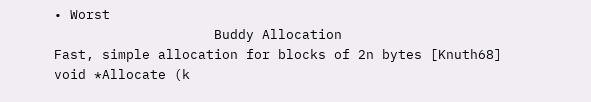• Worst
                    Buddy Allocation
Fast, simple allocation for blocks of 2n bytes [Knuth68]
void *Allocate (k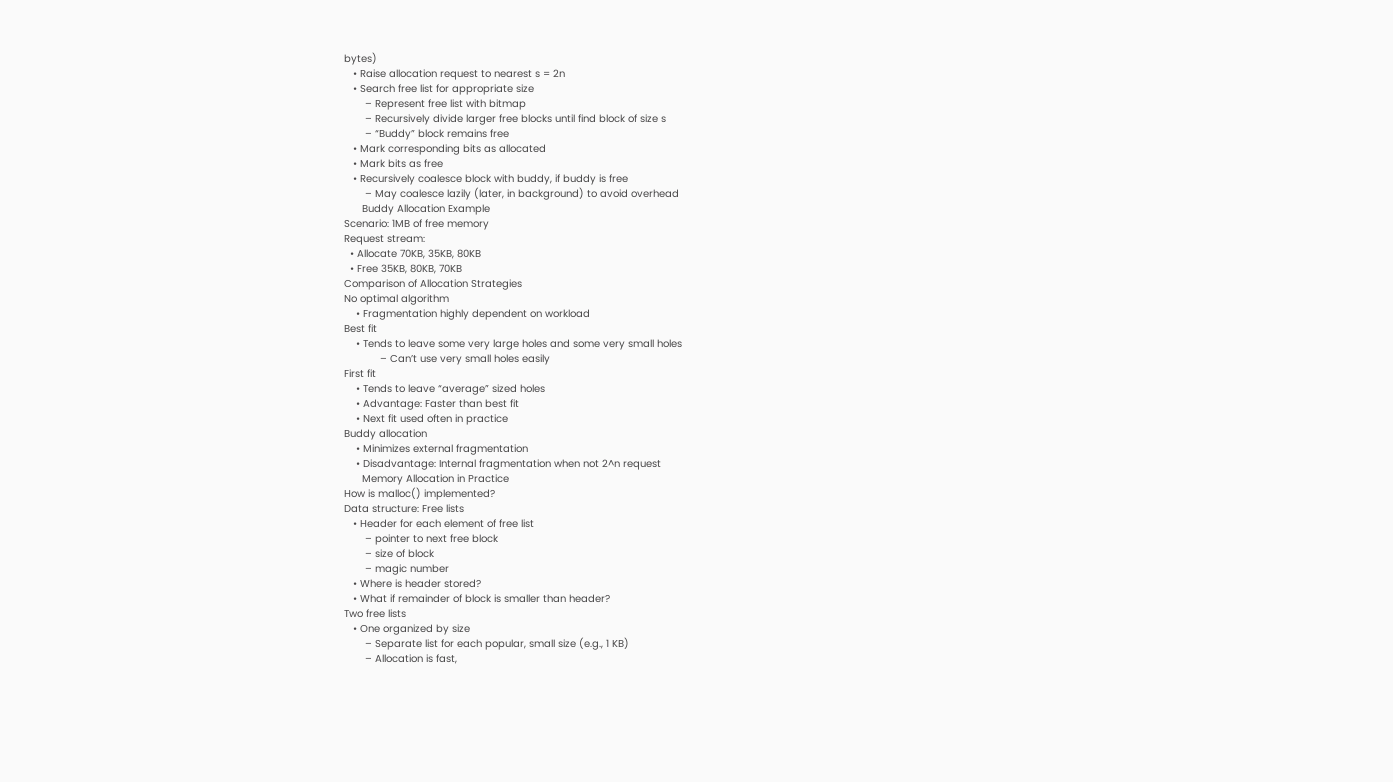bytes)
   • Raise allocation request to nearest s = 2n
   • Search free list for appropriate size
       – Represent free list with bitmap
       – Recursively divide larger free blocks until find block of size s
       – “Buddy” block remains free
   • Mark corresponding bits as allocated
   • Mark bits as free
   • Recursively coalesce block with buddy, if buddy is free
       – May coalesce lazily (later, in background) to avoid overhead
      Buddy Allocation Example
Scenario: 1MB of free memory
Request stream:
  • Allocate 70KB, 35KB, 80KB
  • Free 35KB, 80KB, 70KB
Comparison of Allocation Strategies
No optimal algorithm
    • Fragmentation highly dependent on workload
Best fit
    • Tends to leave some very large holes and some very small holes
            – Can’t use very small holes easily
First fit
    • Tends to leave “average” sized holes
    • Advantage: Faster than best fit
    • Next fit used often in practice
Buddy allocation
    • Minimizes external fragmentation
    • Disadvantage: Internal fragmentation when not 2^n request
      Memory Allocation in Practice
How is malloc() implemented?
Data structure: Free lists
   • Header for each element of free list
       – pointer to next free block
       – size of block
       – magic number
   • Where is header stored?
   • What if remainder of block is smaller than header?
Two free lists
   • One organized by size
       – Separate list for each popular, small size (e.g., 1 KB)
       – Allocation is fast,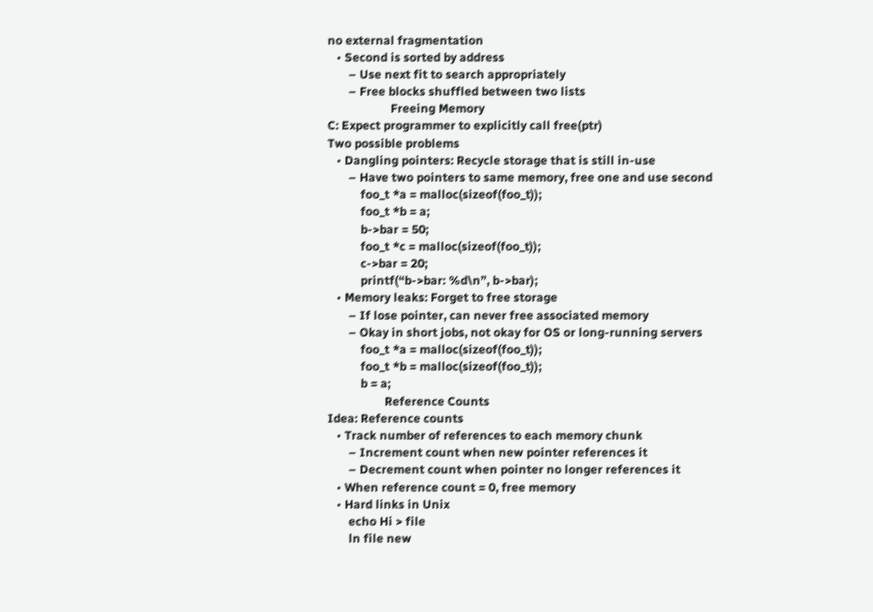no external fragmentation
   • Second is sorted by address
       – Use next fit to search appropriately
       – Free blocks shuffled between two lists
                     Freeing Memory
C: Expect programmer to explicitly call free(ptr)
Two possible problems
   • Dangling pointers: Recycle storage that is still in-use
       – Have two pointers to same memory, free one and use second
           foo_t *a = malloc(sizeof(foo_t));
           foo_t *b = a;
           b->bar = 50;
           foo_t *c = malloc(sizeof(foo_t));
           c->bar = 20;
           printf(“b->bar: %d\n”, b->bar);
   • Memory leaks: Forget to free storage
       – If lose pointer, can never free associated memory
       – Okay in short jobs, not okay for OS or long-running servers
           foo_t *a = malloc(sizeof(foo_t));
           foo_t *b = malloc(sizeof(foo_t));
           b = a;
                   Reference Counts
Idea: Reference counts
   • Track number of references to each memory chunk
       – Increment count when new pointer references it
       – Decrement count when pointer no longer references it
   • When reference count = 0, free memory
   • Hard links in Unix
       echo Hi > file
       ln file new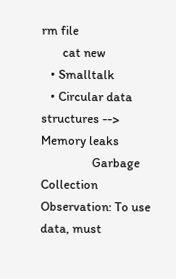rm file
       cat new
   • Smalltalk
   • Circular data structures --> Memory leaks
                 Garbage Collection
Observation: To use data, must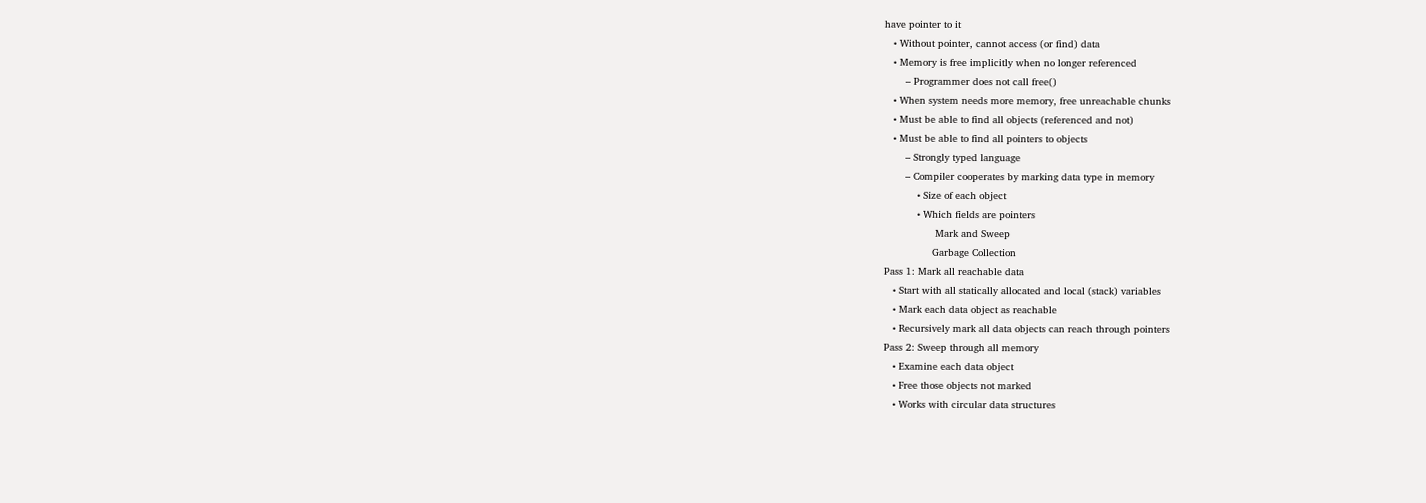have pointer to it
   • Without pointer, cannot access (or find) data
   • Memory is free implicitly when no longer referenced
       – Programmer does not call free()
   • When system needs more memory, free unreachable chunks
   • Must be able to find all objects (referenced and not)
   • Must be able to find all pointers to objects
       – Strongly typed language
       – Compiler cooperates by marking data type in memory
           • Size of each object
           • Which fields are pointers
                 Mark and Sweep
                Garbage Collection
Pass 1: Mark all reachable data
   • Start with all statically allocated and local (stack) variables
   • Mark each data object as reachable
   • Recursively mark all data objects can reach through pointers
Pass 2: Sweep through all memory
   • Examine each data object
   • Free those objects not marked
   • Works with circular data structures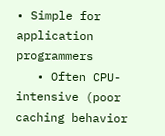• Simple for application programmers
   • Often CPU-intensive (poor caching behavior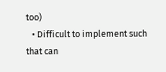too)
   • Difficult to implement such that can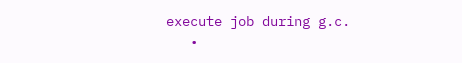execute job during g.c.
   •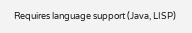Requires language support (Java, LISP)